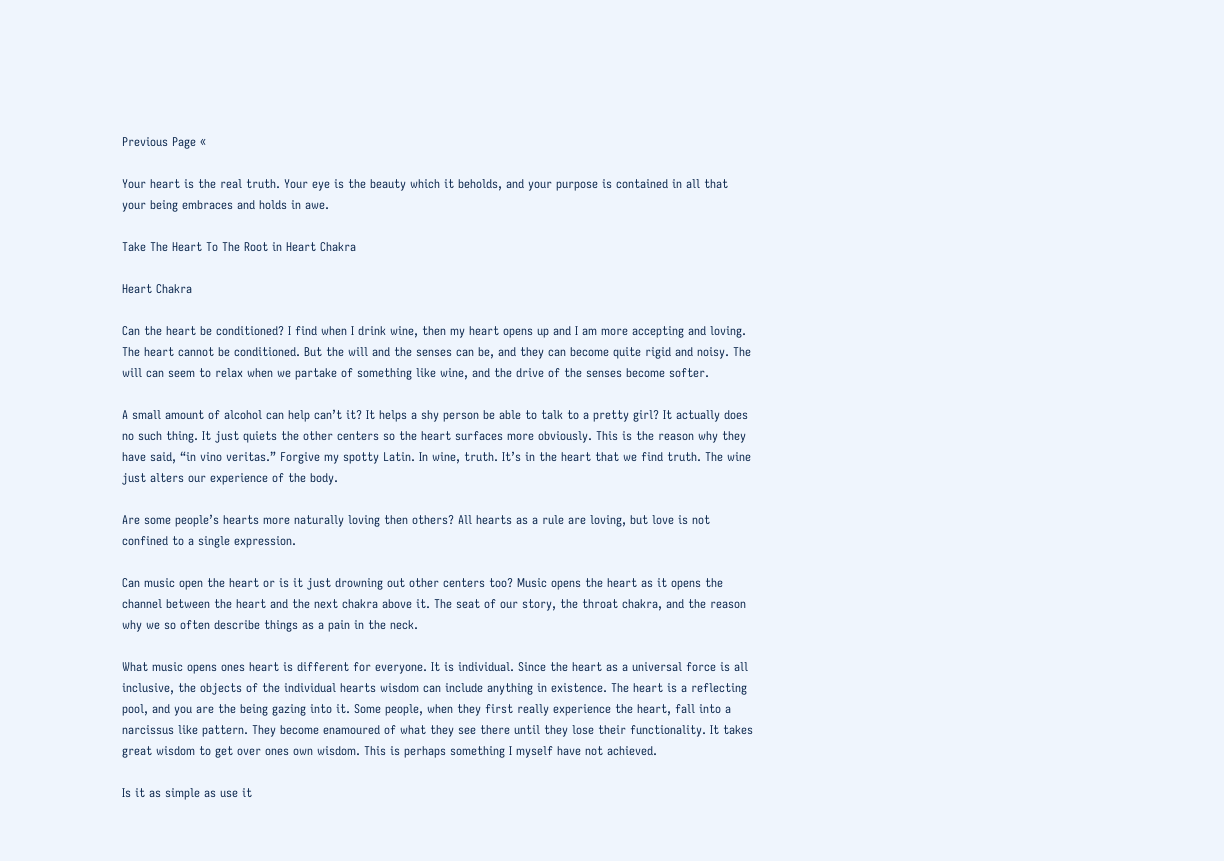Previous Page «

Your heart is the real truth. Your eye is the beauty which it beholds, and your purpose is contained in all that your being embraces and holds in awe.

Take The Heart To The Root in Heart Chakra

Heart Chakra

Can the heart be conditioned? I find when I drink wine, then my heart opens up and I am more accepting and loving. The heart cannot be conditioned. But the will and the senses can be, and they can become quite rigid and noisy. The will can seem to relax when we partake of something like wine, and the drive of the senses become softer.

A small amount of alcohol can help can’t it? It helps a shy person be able to talk to a pretty girl? It actually does no such thing. It just quiets the other centers so the heart surfaces more obviously. This is the reason why they have said, “in vino veritas.” Forgive my spotty Latin. In wine, truth. It’s in the heart that we find truth. The wine just alters our experience of the body.

Are some people’s hearts more naturally loving then others? All hearts as a rule are loving, but love is not confined to a single expression.

Can music open the heart or is it just drowning out other centers too? Music opens the heart as it opens the channel between the heart and the next chakra above it. The seat of our story, the throat chakra, and the reason why we so often describe things as a pain in the neck.

What music opens ones heart is different for everyone. It is individual. Since the heart as a universal force is all inclusive, the objects of the individual hearts wisdom can include anything in existence. The heart is a reflecting pool, and you are the being gazing into it. Some people, when they first really experience the heart, fall into a narcissus like pattern. They become enamoured of what they see there until they lose their functionality. It takes great wisdom to get over ones own wisdom. This is perhaps something I myself have not achieved.

Is it as simple as use it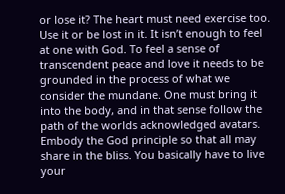or lose it? The heart must need exercise too. Use it or be lost in it. It isn’t enough to feel at one with God. To feel a sense of transcendent peace and love it needs to be grounded in the process of what we consider the mundane. One must bring it into the body, and in that sense follow the path of the worlds acknowledged avatars. Embody the God principle so that all may share in the bliss. You basically have to live your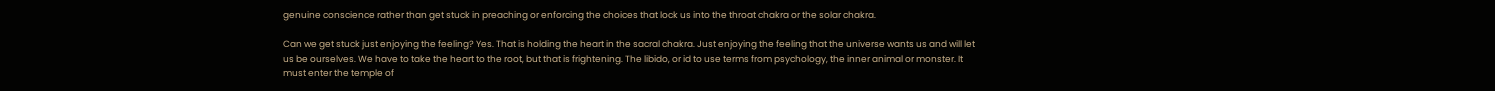genuine conscience rather than get stuck in preaching or enforcing the choices that lock us into the throat chakra or the solar chakra.

Can we get stuck just enjoying the feeling? Yes. That is holding the heart in the sacral chakra. Just enjoying the feeling that the universe wants us and will let us be ourselves. We have to take the heart to the root, but that is frightening. The libido, or id to use terms from psychology, the inner animal or monster. It must enter the temple of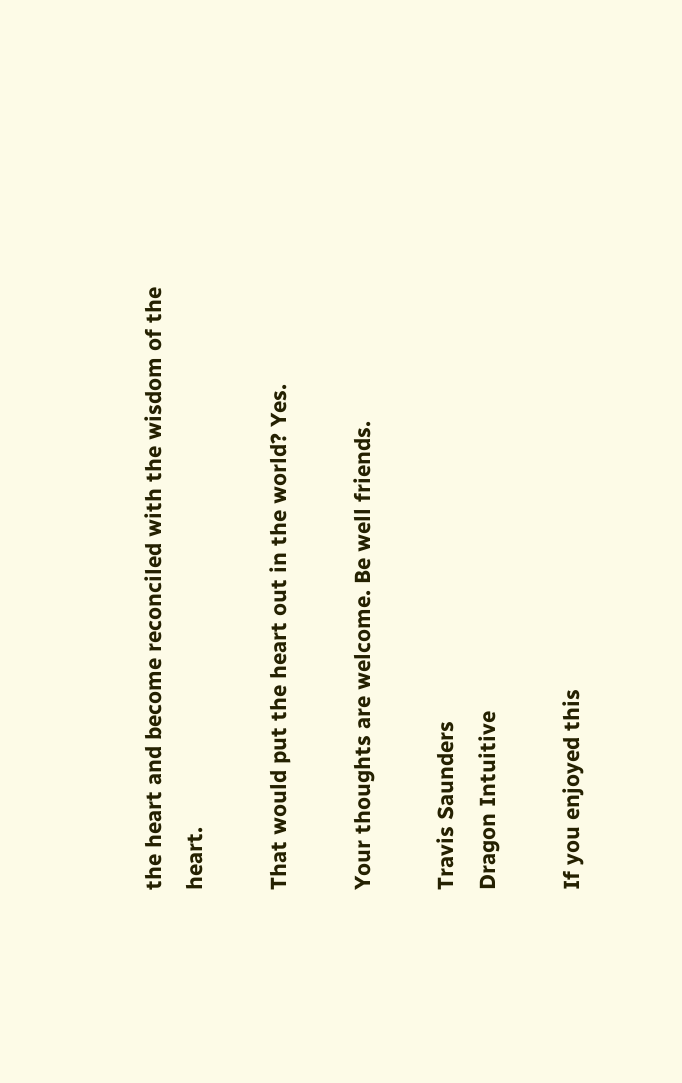the heart and become reconciled with the wisdom of the heart.

That would put the heart out in the world? Yes.

Your thoughts are welcome. Be well friends.

Travis Saunders
Dragon Intuitive

If you enjoyed this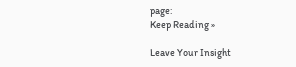page:
Keep Reading »

Leave Your Insight